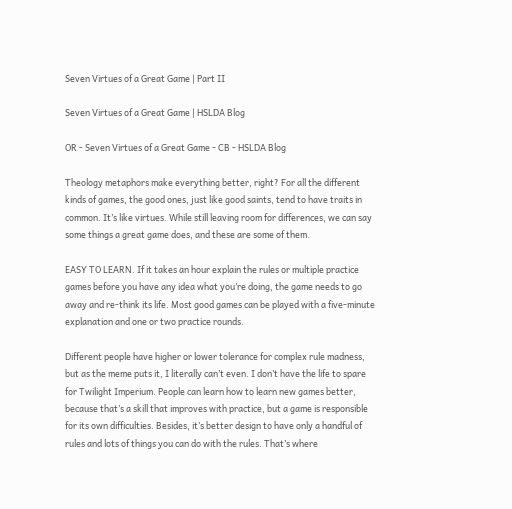Seven Virtues of a Great Game | Part II

Seven Virtues of a Great Game | HSLDA Blog

OR - Seven Virtues of a Great Game - CB - HSLDA Blog

Theology metaphors make everything better, right? For all the different kinds of games, the good ones, just like good saints, tend to have traits in common. It’s like virtues. While still leaving room for differences, we can say some things a great game does, and these are some of them.

EASY TO LEARN. If it takes an hour explain the rules or multiple practice games before you have any idea what you’re doing, the game needs to go away and re-think its life. Most good games can be played with a five-minute explanation and one or two practice rounds.

Different people have higher or lower tolerance for complex rule madness, but as the meme puts it, I literally can’t even. I don’t have the life to spare for Twilight Imperium. People can learn how to learn new games better, because that’s a skill that improves with practice, but a game is responsible for its own difficulties. Besides, it’s better design to have only a handful of rules and lots of things you can do with the rules. That’s where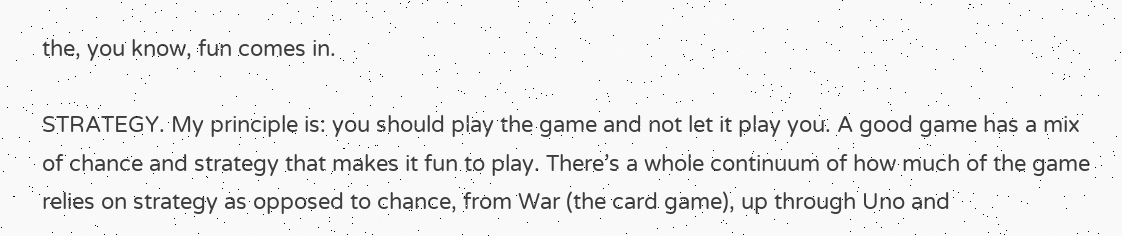the, you know, fun comes in.

STRATEGY. My principle is: you should play the game and not let it play you. A good game has a mix of chance and strategy that makes it fun to play. There’s a whole continuum of how much of the game relies on strategy as opposed to chance, from War (the card game), up through Uno and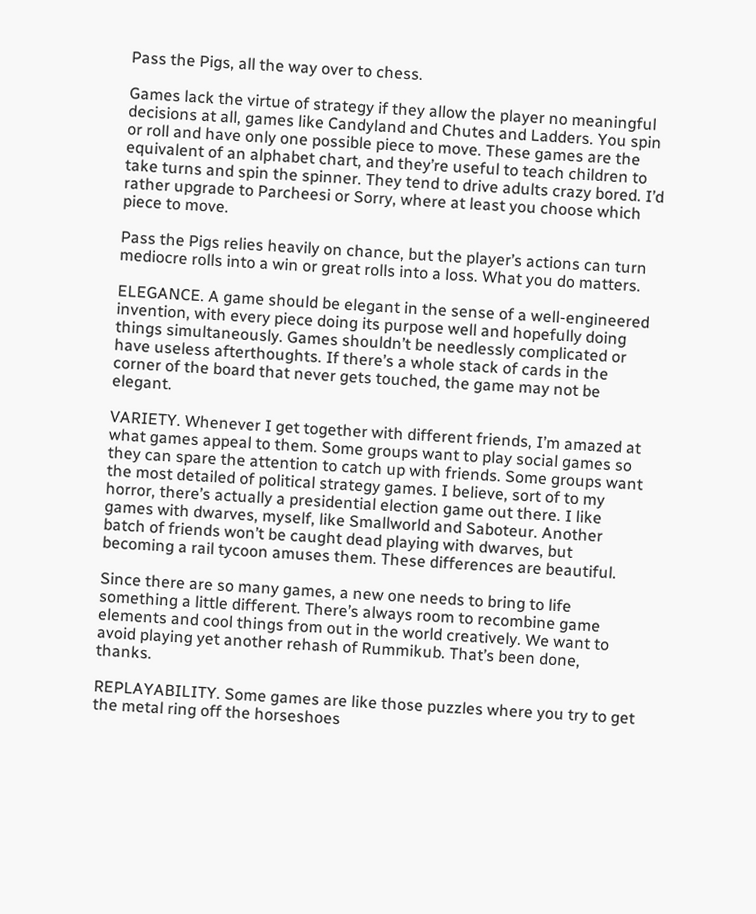Pass the Pigs, all the way over to chess.

Games lack the virtue of strategy if they allow the player no meaningful decisions at all, games like Candyland and Chutes and Ladders. You spin or roll and have only one possible piece to move. These games are the equivalent of an alphabet chart, and they’re useful to teach children to take turns and spin the spinner. They tend to drive adults crazy bored. I’d rather upgrade to Parcheesi or Sorry, where at least you choose which piece to move.

Pass the Pigs relies heavily on chance, but the player’s actions can turn mediocre rolls into a win or great rolls into a loss. What you do matters.

ELEGANCE. A game should be elegant in the sense of a well-engineered invention, with every piece doing its purpose well and hopefully doing things simultaneously. Games shouldn’t be needlessly complicated or have useless afterthoughts. If there’s a whole stack of cards in the corner of the board that never gets touched, the game may not be elegant.

VARIETY. Whenever I get together with different friends, I’m amazed at what games appeal to them. Some groups want to play social games so they can spare the attention to catch up with friends. Some groups want the most detailed of political strategy games. I believe, sort of to my horror, there’s actually a presidential election game out there. I like games with dwarves, myself, like Smallworld and Saboteur. Another batch of friends won’t be caught dead playing with dwarves, but becoming a rail tycoon amuses them. These differences are beautiful.

Since there are so many games, a new one needs to bring to life something a little different. There’s always room to recombine game elements and cool things from out in the world creatively. We want to avoid playing yet another rehash of Rummikub. That’s been done, thanks.

REPLAYABILITY. Some games are like those puzzles where you try to get the metal ring off the horseshoes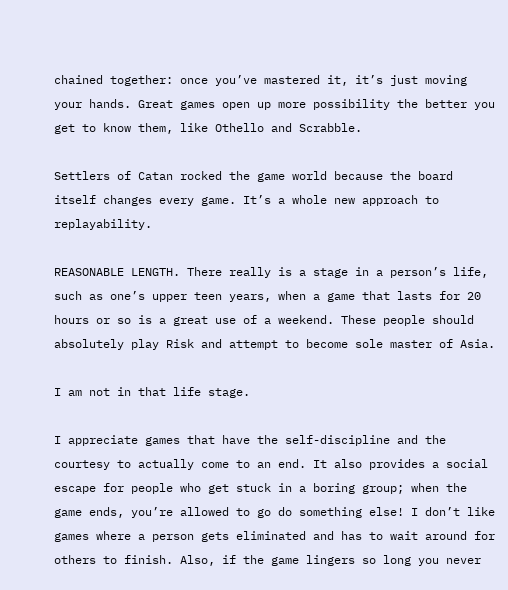chained together: once you’ve mastered it, it’s just moving your hands. Great games open up more possibility the better you get to know them, like Othello and Scrabble.

Settlers of Catan rocked the game world because the board itself changes every game. It’s a whole new approach to replayability.

REASONABLE LENGTH. There really is a stage in a person’s life, such as one’s upper teen years, when a game that lasts for 20 hours or so is a great use of a weekend. These people should absolutely play Risk and attempt to become sole master of Asia.

I am not in that life stage.

I appreciate games that have the self-discipline and the courtesy to actually come to an end. It also provides a social escape for people who get stuck in a boring group; when the game ends, you’re allowed to go do something else! I don’t like games where a person gets eliminated and has to wait around for others to finish. Also, if the game lingers so long you never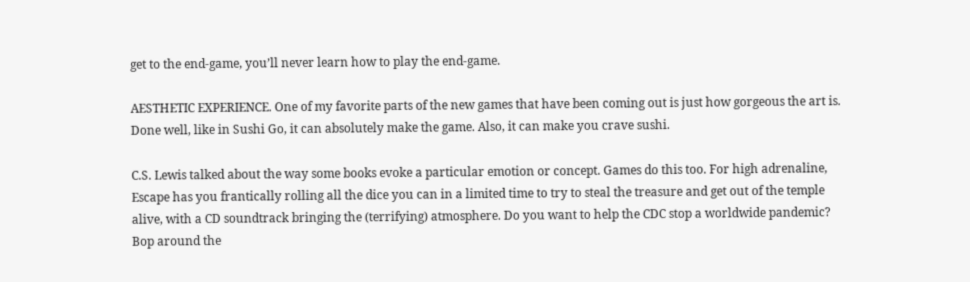get to the end-game, you’ll never learn how to play the end-game.

AESTHETIC EXPERIENCE. One of my favorite parts of the new games that have been coming out is just how gorgeous the art is. Done well, like in Sushi Go, it can absolutely make the game. Also, it can make you crave sushi.

C.S. Lewis talked about the way some books evoke a particular emotion or concept. Games do this too. For high adrenaline, Escape has you frantically rolling all the dice you can in a limited time to try to steal the treasure and get out of the temple alive, with a CD soundtrack bringing the (terrifying) atmosphere. Do you want to help the CDC stop a worldwide pandemic? Bop around the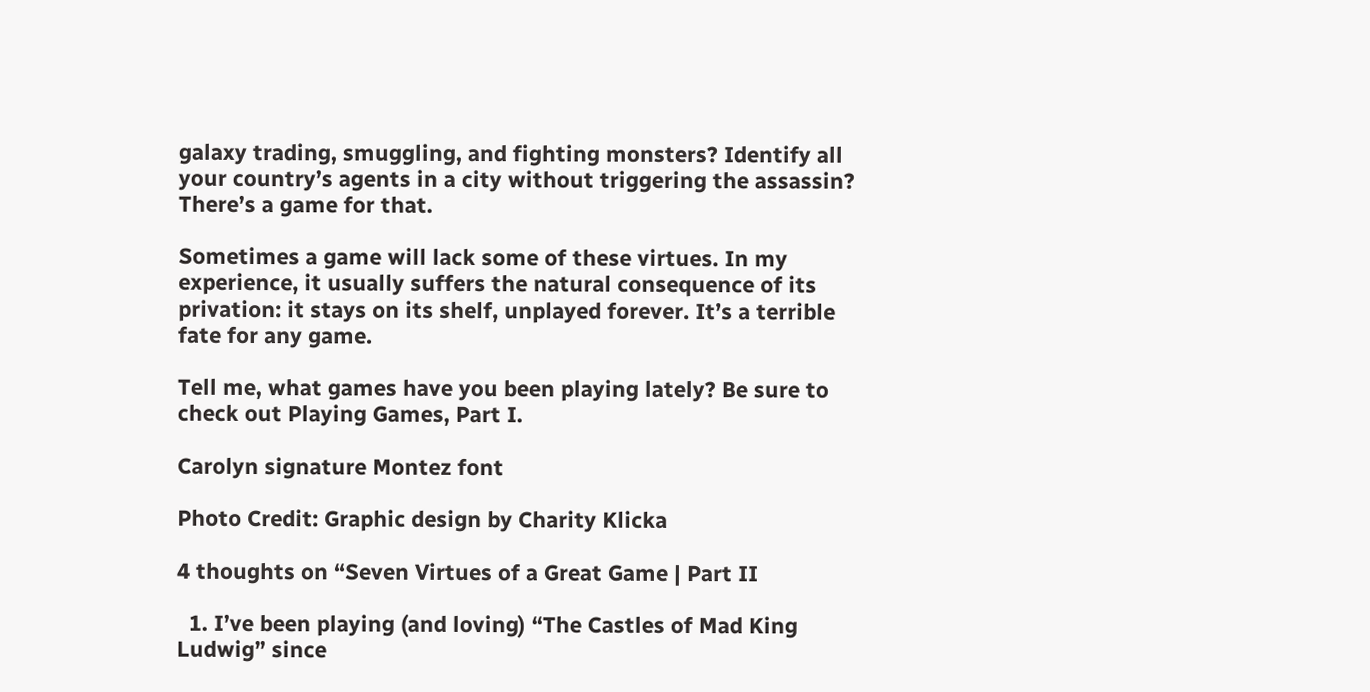galaxy trading, smuggling, and fighting monsters? Identify all your country’s agents in a city without triggering the assassin? There’s a game for that.

Sometimes a game will lack some of these virtues. In my experience, it usually suffers the natural consequence of its privation: it stays on its shelf, unplayed forever. It’s a terrible fate for any game.

Tell me, what games have you been playing lately? Be sure to check out Playing Games, Part I.

Carolyn signature Montez font

Photo Credit: Graphic design by Charity Klicka

4 thoughts on “Seven Virtues of a Great Game | Part II

  1. I’ve been playing (and loving) “The Castles of Mad King Ludwig” since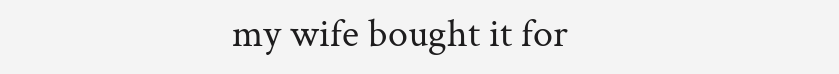my wife bought it for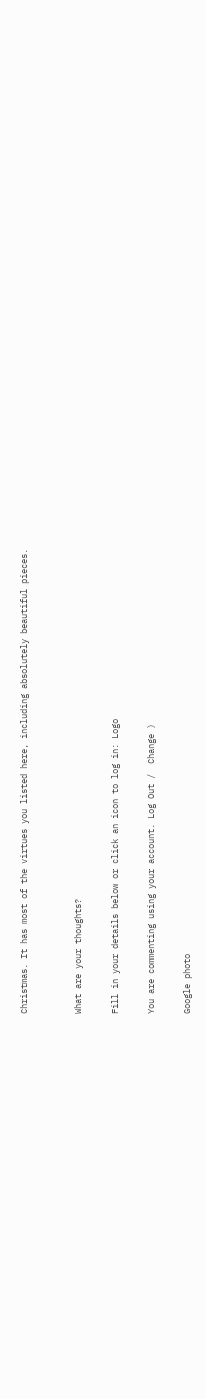Christmas. It has most of the virtues you listed here, including absolutely beautiful pieces.


What are your thoughts?

Fill in your details below or click an icon to log in: Logo

You are commenting using your account. Log Out /  Change )

Google photo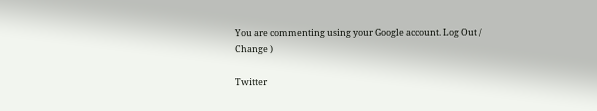You are commenting using your Google account. Log Out /  Change )

Twitter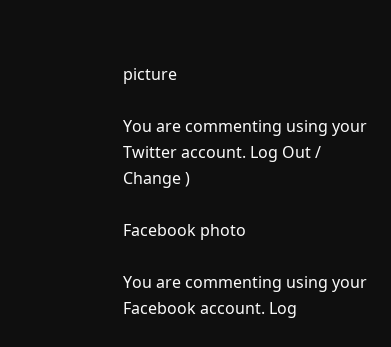picture

You are commenting using your Twitter account. Log Out /  Change )

Facebook photo

You are commenting using your Facebook account. Log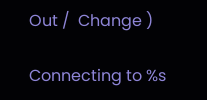Out /  Change )

Connecting to %s